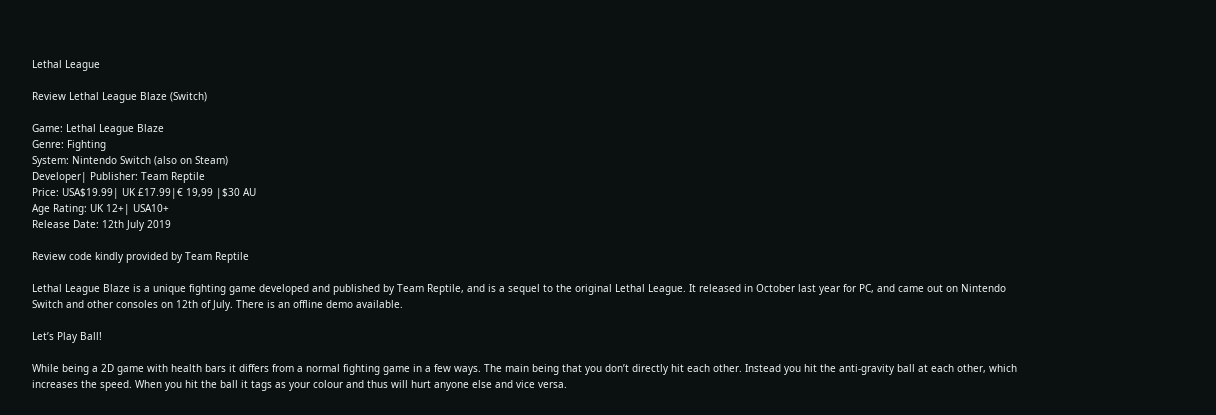Lethal League

Review Lethal League Blaze (Switch)

Game: Lethal League Blaze
Genre: Fighting
System: Nintendo Switch (also on Steam)
Developer| Publisher: Team Reptile
Price: USA$19.99| UK £17.99|€ 19,99 |$30 AU
Age Rating: UK 12+| USA10+
Release Date: 12th July 2019

Review code kindly provided by Team Reptile

Lethal League Blaze is a unique fighting game developed and published by Team Reptile, and is a sequel to the original Lethal League. It released in October last year for PC, and came out on Nintendo Switch and other consoles on 12th of July. There is an offline demo available.

Let’s Play Ball!

While being a 2D game with health bars it differs from a normal fighting game in a few ways. The main being that you don’t directly hit each other. Instead you hit the anti-gravity ball at each other, which increases the speed. When you hit the ball it tags as your colour and thus will hurt anyone else and vice versa.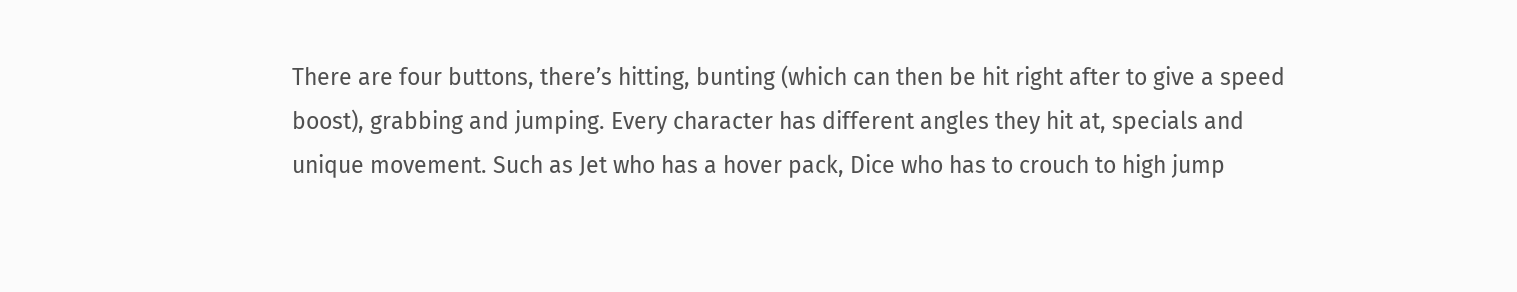There are four buttons, there’s hitting, bunting (which can then be hit right after to give a speed boost), grabbing and jumping. Every character has different angles they hit at, specials and unique movement. Such as Jet who has a hover pack, Dice who has to crouch to high jump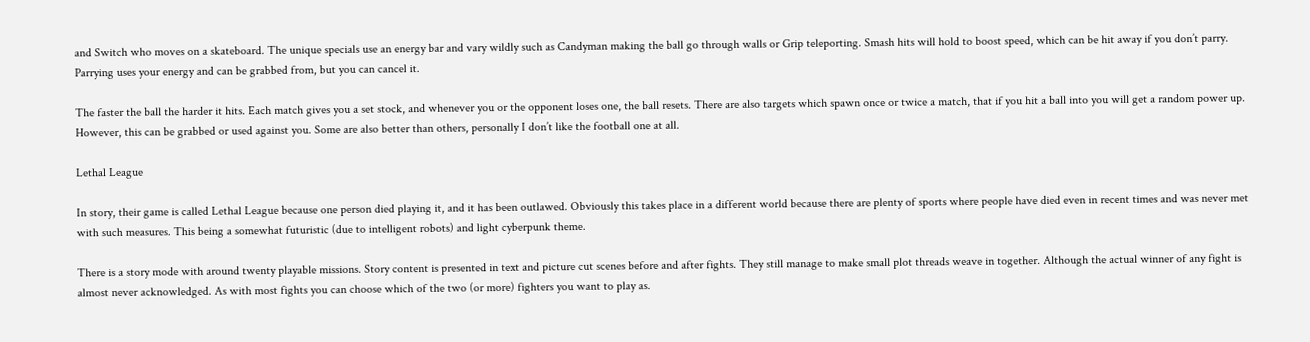and Switch who moves on a skateboard. The unique specials use an energy bar and vary wildly such as Candyman making the ball go through walls or Grip teleporting. Smash hits will hold to boost speed, which can be hit away if you don’t parry. Parrying uses your energy and can be grabbed from, but you can cancel it.

The faster the ball the harder it hits. Each match gives you a set stock, and whenever you or the opponent loses one, the ball resets. There are also targets which spawn once or twice a match, that if you hit a ball into you will get a random power up. However, this can be grabbed or used against you. Some are also better than others, personally I don’t like the football one at all.

Lethal League

In story, their game is called Lethal League because one person died playing it, and it has been outlawed. Obviously this takes place in a different world because there are plenty of sports where people have died even in recent times and was never met with such measures. This being a somewhat futuristic (due to intelligent robots) and light cyberpunk theme.

There is a story mode with around twenty playable missions. Story content is presented in text and picture cut scenes before and after fights. They still manage to make small plot threads weave in together. Although the actual winner of any fight is almost never acknowledged. As with most fights you can choose which of the two (or more) fighters you want to play as.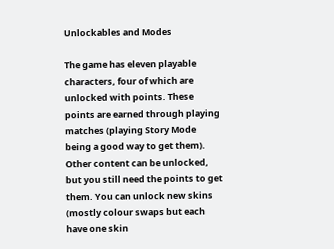Unlockables and Modes

The game has eleven playable characters, four of which are unlocked with points. These points are earned through playing matches (playing Story Mode being a good way to get them). Other content can be unlocked, but you still need the points to get them. You can unlock new skins (mostly colour swaps but each have one skin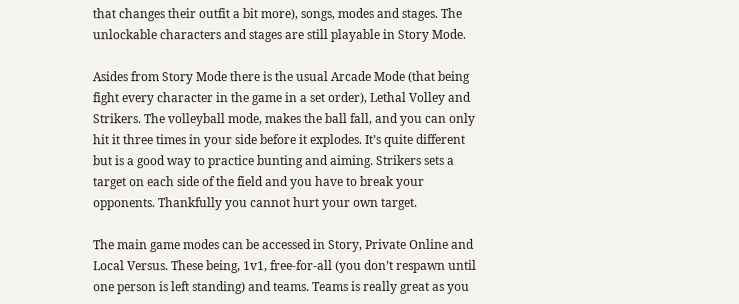that changes their outfit a bit more), songs, modes and stages. The unlockable characters and stages are still playable in Story Mode.

Asides from Story Mode there is the usual Arcade Mode (that being fight every character in the game in a set order), Lethal Volley and Strikers. The volleyball mode, makes the ball fall, and you can only hit it three times in your side before it explodes. It’s quite different but is a good way to practice bunting and aiming. Strikers sets a target on each side of the field and you have to break your opponents. Thankfully you cannot hurt your own target.

The main game modes can be accessed in Story, Private Online and Local Versus. These being, 1v1, free-for-all (you don’t respawn until one person is left standing) and teams. Teams is really great as you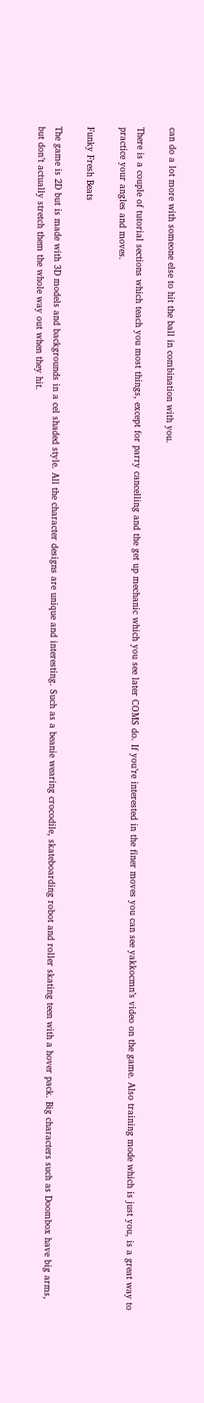can do a lot more with someone else to hit the ball in combination with you.

There is a couple of tutorial sections which teach you most things, except for parry cancelling and the get up mechanic which you see later COMS do. If you’re interested in the finer moves you can see yakkocmn’s video on the game. Also training mode which is just you, is a great way to practice your angles and moves.

Funky Fresh Beats

The game is 2D but is made with 3D models and backgrounds in a cel shaded style. All the character designs are unique and interesting. Such as a beanie wearing crocodile, skateboarding robot and roller skating teen with a hover pack. Big characters such as Doombox have big arms, but don’t actually stretch them the whole way out when they hit.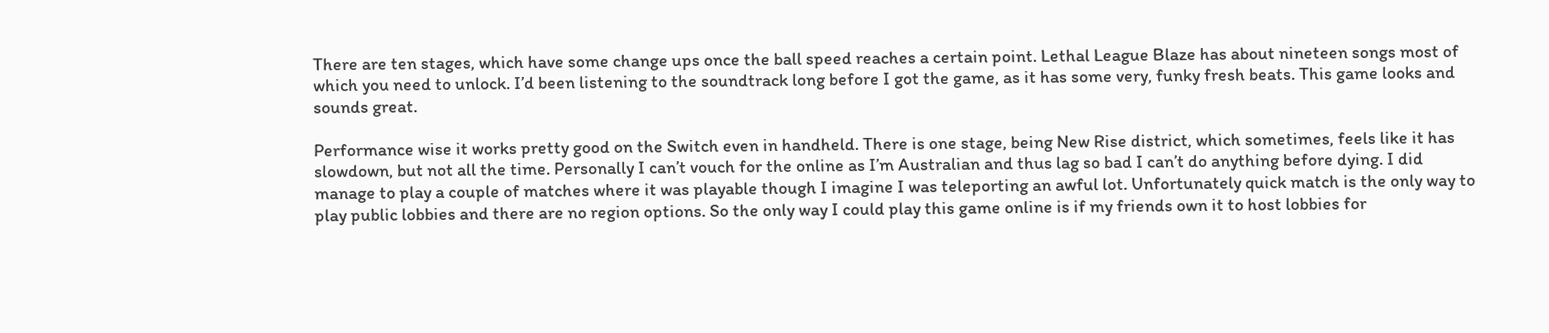There are ten stages, which have some change ups once the ball speed reaches a certain point. Lethal League Blaze has about nineteen songs most of which you need to unlock. I’d been listening to the soundtrack long before I got the game, as it has some very, funky fresh beats. This game looks and sounds great.

Performance wise it works pretty good on the Switch even in handheld. There is one stage, being New Rise district, which sometimes, feels like it has slowdown, but not all the time. Personally I can’t vouch for the online as I’m Australian and thus lag so bad I can’t do anything before dying. I did manage to play a couple of matches where it was playable though I imagine I was teleporting an awful lot. Unfortunately quick match is the only way to play public lobbies and there are no region options. So the only way I could play this game online is if my friends own it to host lobbies for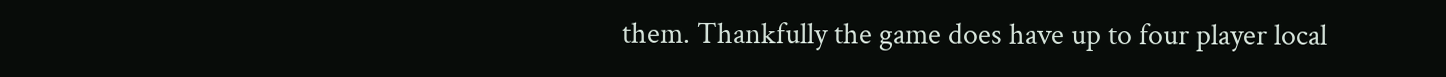them. Thankfully the game does have up to four player local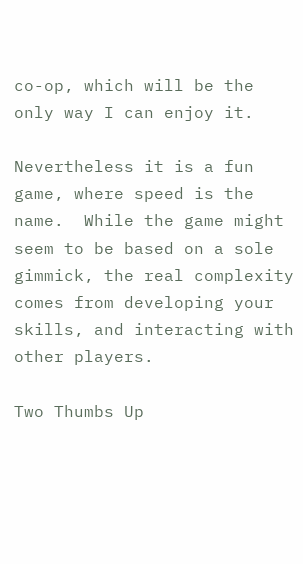co-op, which will be the only way I can enjoy it.

Nevertheless it is a fun game, where speed is the name.  While the game might seem to be based on a sole gimmick, the real complexity comes from developing your skills, and interacting with other players.

Two Thumbs Up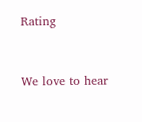Rating



We love to hear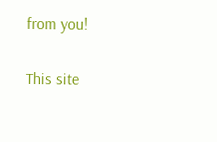from you!

This site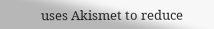uses Akismet to reduce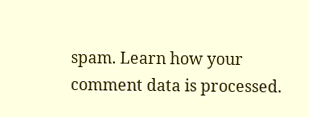spam. Learn how your comment data is processed.